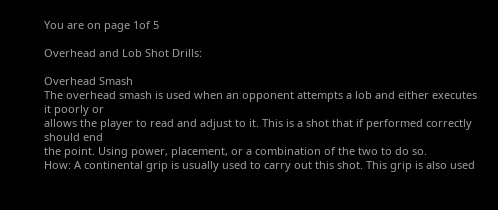You are on page 1of 5

Overhead and Lob Shot Drills:

Overhead Smash
The overhead smash is used when an opponent attempts a lob and either executes it poorly or
allows the player to read and adjust to it. This is a shot that if performed correctly should end
the point. Using power, placement, or a combination of the two to do so.
How: A continental grip is usually used to carry out this shot. This grip is also used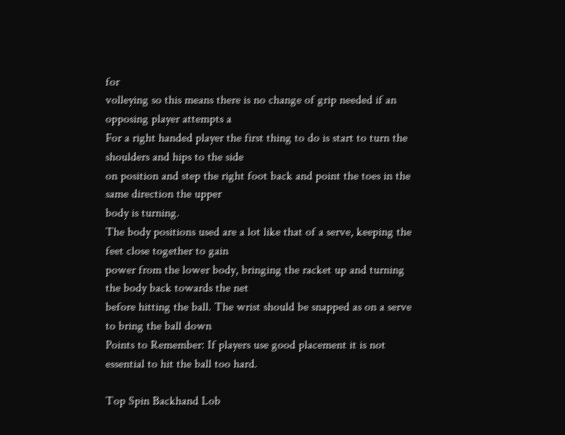for
volleying so this means there is no change of grip needed if an opposing player attempts a
For a right handed player the first thing to do is start to turn the shoulders and hips to the side
on position and step the right foot back and point the toes in the same direction the upper
body is turning.
The body positions used are a lot like that of a serve, keeping the feet close together to gain
power from the lower body, bringing the racket up and turning the body back towards the net
before hitting the ball. The wrist should be snapped as on a serve to bring the ball down
Points to Remember: If players use good placement it is not essential to hit the ball too hard.

Top Spin Backhand Lob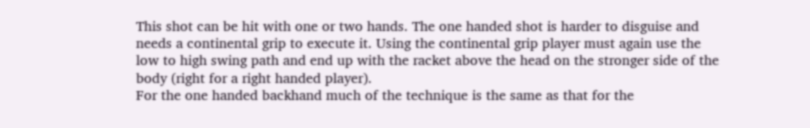This shot can be hit with one or two hands. The one handed shot is harder to disguise and
needs a continental grip to execute it. Using the continental grip player must again use the
low to high swing path and end up with the racket above the head on the stronger side of the
body (right for a right handed player).
For the one handed backhand much of the technique is the same as that for the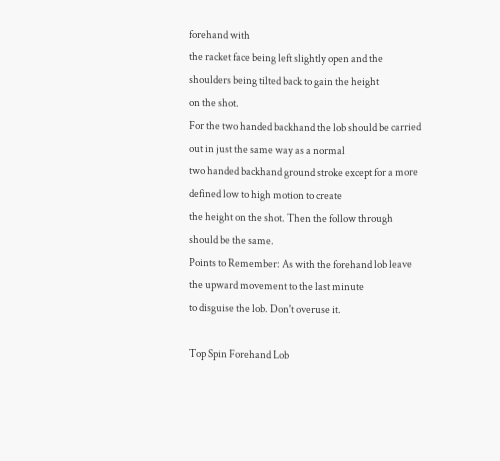forehand with
the racket face being left slightly open and the shoulders being tilted back to gain the height
on the shot.
For the two handed backhand the lob should be carried out in just the same way as a normal
two handed backhand ground stroke except for a more defined low to high motion to create
the height on the shot. Then the follow through should be the same.
Points to Remember: As with the forehand lob leave the upward movement to the last minute
to disguise the lob. Don't overuse it.

Top Spin Forehand Lob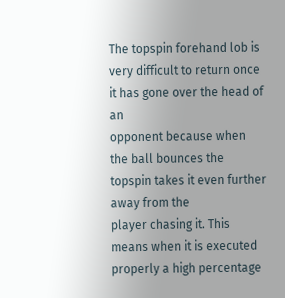The topspin forehand lob is very difficult to return once it has gone over the head of an
opponent because when the ball bounces the topspin takes it even further away from the
player chasing it. This means when it is executed properly a high percentage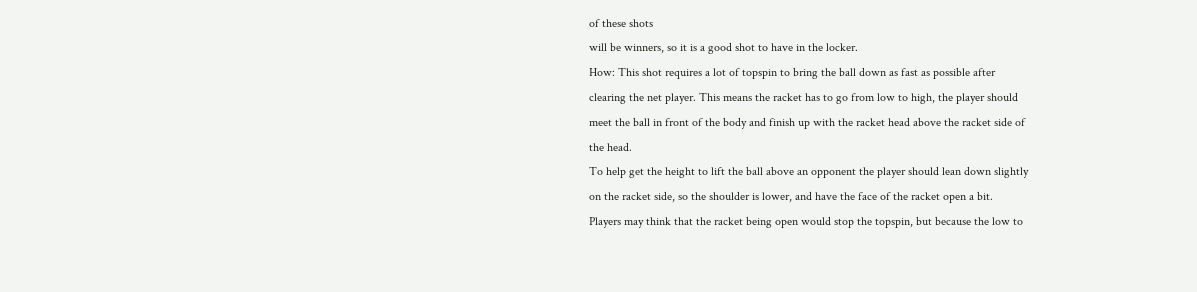of these shots
will be winners, so it is a good shot to have in the locker.
How: This shot requires a lot of topspin to bring the ball down as fast as possible after
clearing the net player. This means the racket has to go from low to high, the player should
meet the ball in front of the body and finish up with the racket head above the racket side of
the head.
To help get the height to lift the ball above an opponent the player should lean down slightly
on the racket side, so the shoulder is lower, and have the face of the racket open a bit.
Players may think that the racket being open would stop the topspin, but because the low to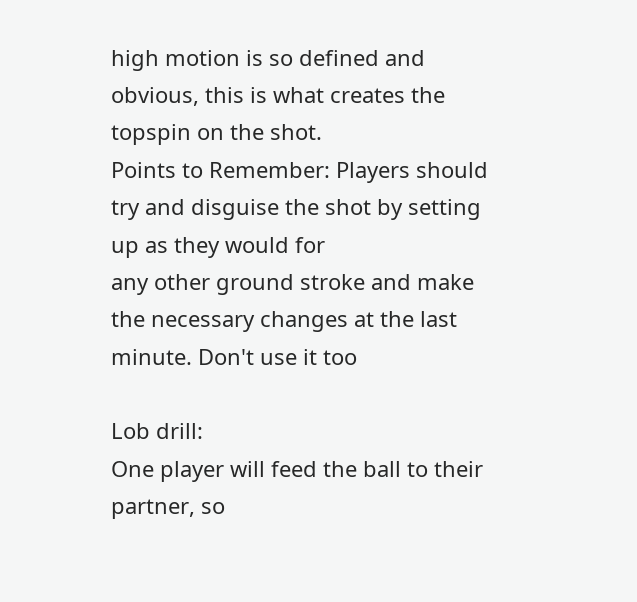high motion is so defined and obvious, this is what creates the topspin on the shot.
Points to Remember: Players should try and disguise the shot by setting up as they would for
any other ground stroke and make the necessary changes at the last minute. Don't use it too

Lob drill:
One player will feed the ball to their partner, so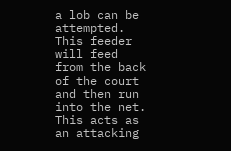a lob can be attempted. This feeder will feed
from the back of the court and then run into the net. This acts as an attacking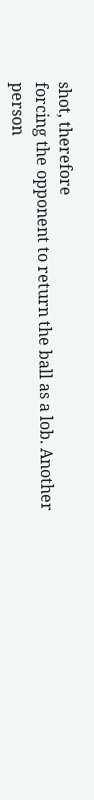shot, therefore
forcing the opponent to return the ball as a lob. Another person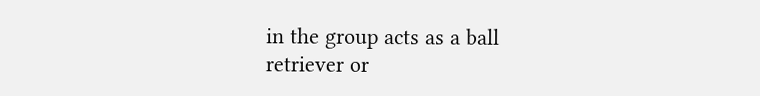in the group acts as a ball
retriever or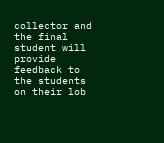collector and the final student will provide feedback to the students on their lob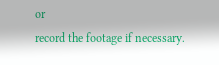or
record the footage if necessary.